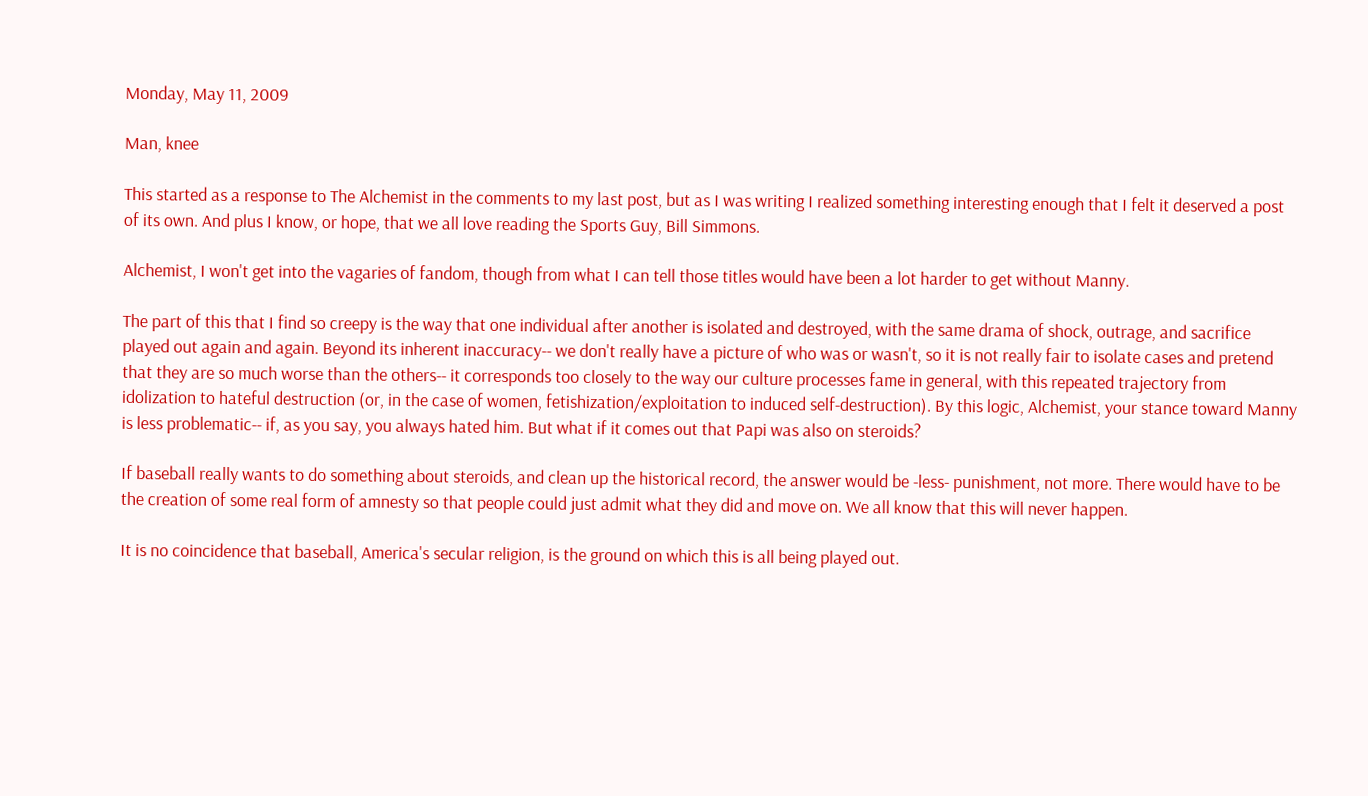Monday, May 11, 2009

Man, knee

This started as a response to The Alchemist in the comments to my last post, but as I was writing I realized something interesting enough that I felt it deserved a post of its own. And plus I know, or hope, that we all love reading the Sports Guy, Bill Simmons.

Alchemist, I won't get into the vagaries of fandom, though from what I can tell those titles would have been a lot harder to get without Manny.

The part of this that I find so creepy is the way that one individual after another is isolated and destroyed, with the same drama of shock, outrage, and sacrifice played out again and again. Beyond its inherent inaccuracy-- we don't really have a picture of who was or wasn't, so it is not really fair to isolate cases and pretend that they are so much worse than the others-- it corresponds too closely to the way our culture processes fame in general, with this repeated trajectory from idolization to hateful destruction (or, in the case of women, fetishization/exploitation to induced self-destruction). By this logic, Alchemist, your stance toward Manny is less problematic-- if, as you say, you always hated him. But what if it comes out that Papi was also on steroids?

If baseball really wants to do something about steroids, and clean up the historical record, the answer would be -less- punishment, not more. There would have to be the creation of some real form of amnesty so that people could just admit what they did and move on. We all know that this will never happen.

It is no coincidence that baseball, America's secular religion, is the ground on which this is all being played out.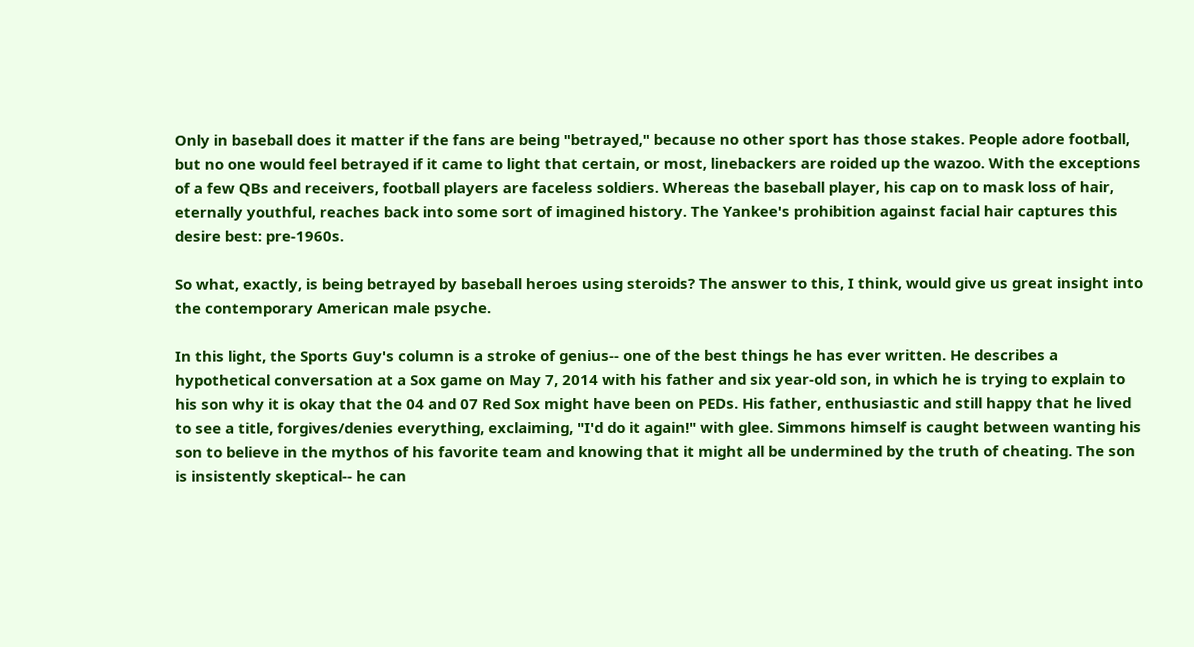Only in baseball does it matter if the fans are being "betrayed," because no other sport has those stakes. People adore football, but no one would feel betrayed if it came to light that certain, or most, linebackers are roided up the wazoo. With the exceptions of a few QBs and receivers, football players are faceless soldiers. Whereas the baseball player, his cap on to mask loss of hair, eternally youthful, reaches back into some sort of imagined history. The Yankee's prohibition against facial hair captures this desire best: pre-1960s.

So what, exactly, is being betrayed by baseball heroes using steroids? The answer to this, I think, would give us great insight into the contemporary American male psyche.

In this light, the Sports Guy's column is a stroke of genius-- one of the best things he has ever written. He describes a hypothetical conversation at a Sox game on May 7, 2014 with his father and six year-old son, in which he is trying to explain to his son why it is okay that the 04 and 07 Red Sox might have been on PEDs. His father, enthusiastic and still happy that he lived to see a title, forgives/denies everything, exclaiming, "I'd do it again!" with glee. Simmons himself is caught between wanting his son to believe in the mythos of his favorite team and knowing that it might all be undermined by the truth of cheating. The son is insistently skeptical-- he can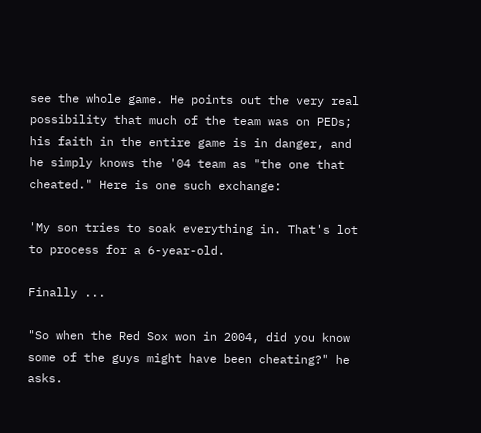see the whole game. He points out the very real possibility that much of the team was on PEDs; his faith in the entire game is in danger, and he simply knows the '04 team as "the one that cheated." Here is one such exchange:

'My son tries to soak everything in. That's lot to process for a 6-year-old.

Finally ...

"So when the Red Sox won in 2004, did you know some of the guys might have been cheating?" he asks.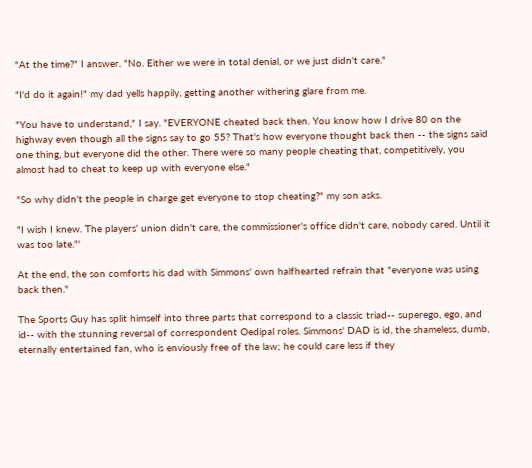"At the time?" I answer. "No. Either we were in total denial, or we just didn't care."

"I'd do it again!" my dad yells happily, getting another withering glare from me.

"You have to understand," I say. "EVERYONE cheated back then. You know how I drive 80 on the highway even though all the signs say to go 55? That's how everyone thought back then -- the signs said one thing, but everyone did the other. There were so many people cheating that, competitively, you almost had to cheat to keep up with everyone else."

"So why didn't the people in charge get everyone to stop cheating?" my son asks.

"I wish I knew. The players' union didn't care, the commissioner's office didn't care, nobody cared. Until it was too late."'

At the end, the son comforts his dad with Simmons' own halfhearted refrain that "everyone was using back then."

The Sports Guy has split himself into three parts that correspond to a classic triad-- superego, ego, and id-- with the stunning reversal of correspondent Oedipal roles. Simmons' DAD is id, the shameless, dumb, eternally entertained fan, who is enviously free of the law; he could care less if they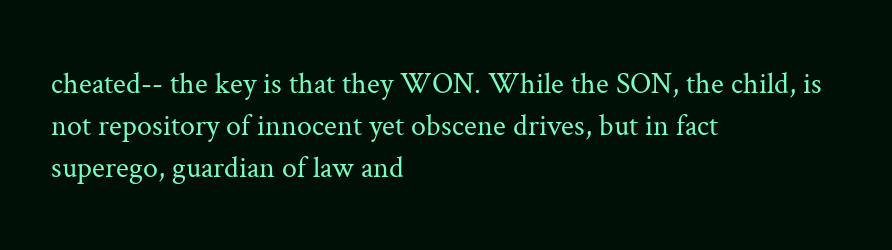cheated-- the key is that they WON. While the SON, the child, is not repository of innocent yet obscene drives, but in fact superego, guardian of law and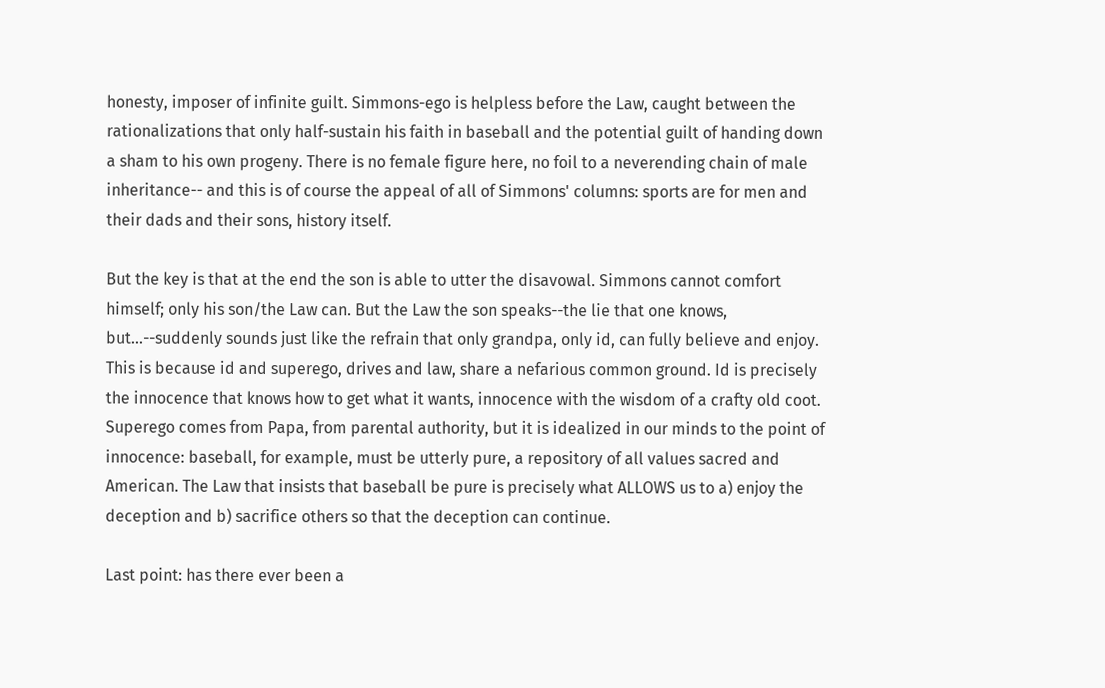honesty, imposer of infinite guilt. Simmons-ego is helpless before the Law, caught between the rationalizations that only half-sustain his faith in baseball and the potential guilt of handing down a sham to his own progeny. There is no female figure here, no foil to a neverending chain of male inheritance-- and this is of course the appeal of all of Simmons' columns: sports are for men and their dads and their sons, history itself.

But the key is that at the end the son is able to utter the disavowal. Simmons cannot comfort himself; only his son/the Law can. But the Law the son speaks--the lie that one knows, but...--suddenly sounds just like the refrain that only grandpa, only id, can fully believe and enjoy. This is because id and superego, drives and law, share a nefarious common ground. Id is precisely the innocence that knows how to get what it wants, innocence with the wisdom of a crafty old coot. Superego comes from Papa, from parental authority, but it is idealized in our minds to the point of innocence: baseball, for example, must be utterly pure, a repository of all values sacred and American. The Law that insists that baseball be pure is precisely what ALLOWS us to a) enjoy the deception and b) sacrifice others so that the deception can continue.

Last point: has there ever been a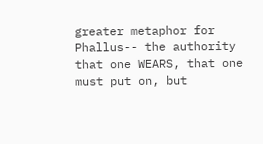greater metaphor for Phallus-- the authority that one WEARS, that one must put on, but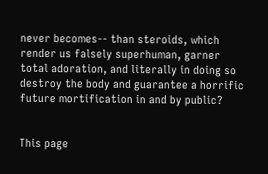never becomes-- than steroids, which render us falsely superhuman, garner total adoration, and literally in doing so destroy the body and guarantee a horrific future mortification in and by public?


This page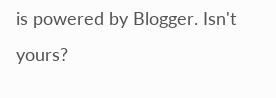is powered by Blogger. Isn't yours?